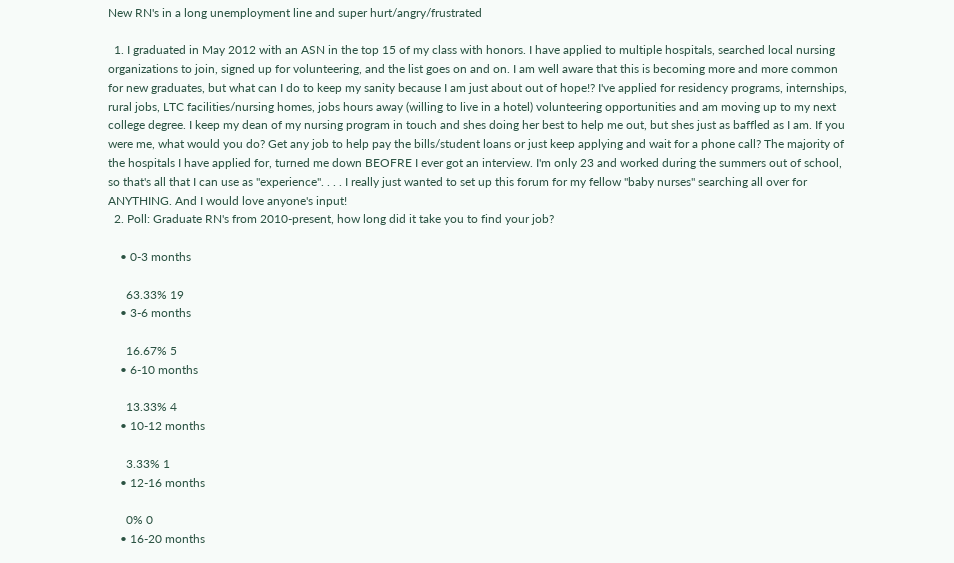New RN's in a long unemployment line and super hurt/angry/frustrated

  1. I graduated in May 2012 with an ASN in the top 15 of my class with honors. I have applied to multiple hospitals, searched local nursing organizations to join, signed up for volunteering, and the list goes on and on. I am well aware that this is becoming more and more common for new graduates, but what can I do to keep my sanity because I am just about out of hope!? I've applied for residency programs, internships, rural jobs, LTC facilities/nursing homes, jobs hours away (willing to live in a hotel) volunteering opportunities and am moving up to my next college degree. I keep my dean of my nursing program in touch and shes doing her best to help me out, but shes just as baffled as I am. If you were me, what would you do? Get any job to help pay the bills/student loans or just keep applying and wait for a phone call? The majority of the hospitals I have applied for, turned me down BEOFRE I ever got an interview. I'm only 23 and worked during the summers out of school, so that's all that I can use as "experience". . . . I really just wanted to set up this forum for my fellow "baby nurses" searching all over for ANYTHING. And I would love anyone's input!
  2. Poll: Graduate RN's from 2010-present, how long did it take you to find your job?

    • 0-3 months

      63.33% 19
    • 3-6 months

      16.67% 5
    • 6-10 months

      13.33% 4
    • 10-12 months

      3.33% 1
    • 12-16 months

      0% 0
    • 16-20 months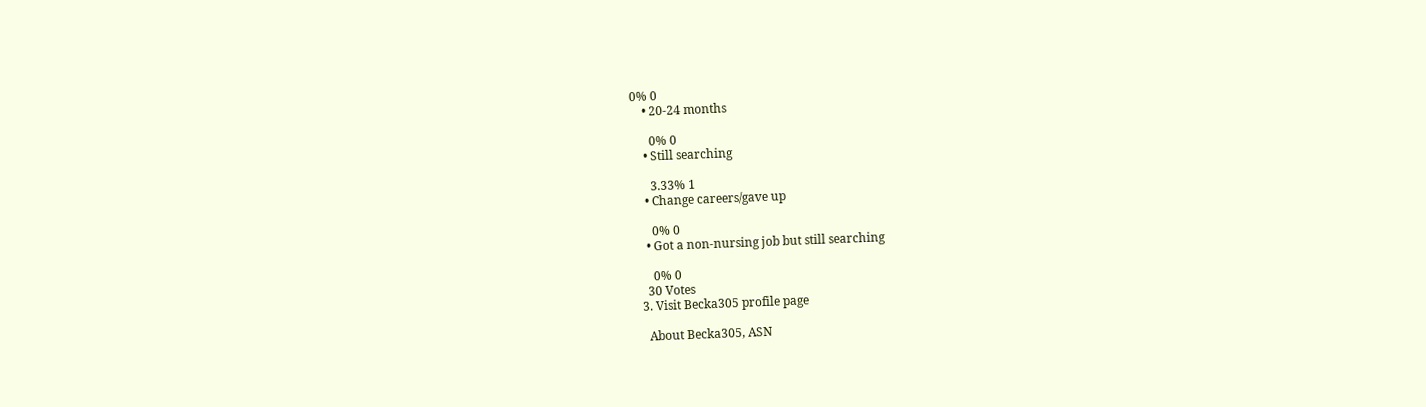0% 0
    • 20-24 months

      0% 0
    • Still searching

      3.33% 1
    • Change careers/gave up

      0% 0
    • Got a non-nursing job but still searching

      0% 0
    30 Votes
  3. Visit Becka305 profile page

    About Becka305, ASN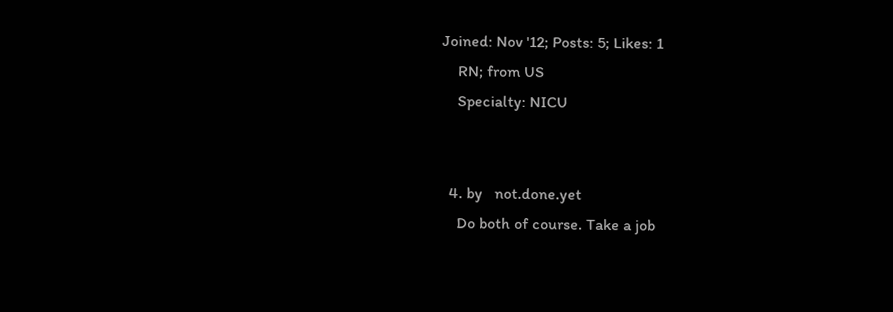Joined: Nov '12; Posts: 5; Likes: 1
    RN; from US
    Specialty: NICU


  4. by   not.done.yet
    Do both of course. Take a job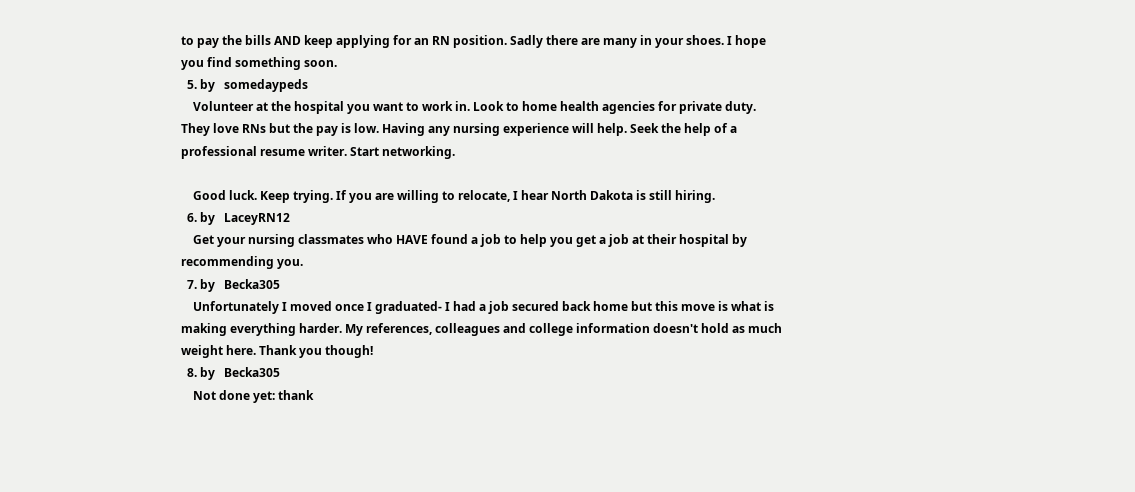to pay the bills AND keep applying for an RN position. Sadly there are many in your shoes. I hope you find something soon.
  5. by   somedaypeds
    Volunteer at the hospital you want to work in. Look to home health agencies for private duty. They love RNs but the pay is low. Having any nursing experience will help. Seek the help of a professional resume writer. Start networking.

    Good luck. Keep trying. If you are willing to relocate, I hear North Dakota is still hiring.
  6. by   LaceyRN12
    Get your nursing classmates who HAVE found a job to help you get a job at their hospital by recommending you.
  7. by   Becka305
    Unfortunately I moved once I graduated- I had a job secured back home but this move is what is making everything harder. My references, colleagues and college information doesn't hold as much weight here. Thank you though!
  8. by   Becka305
    Not done yet: thank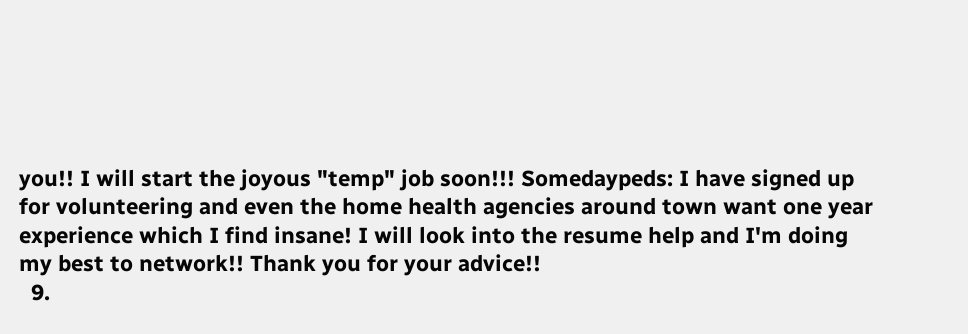you!! I will start the joyous "temp" job soon!!! Somedaypeds: I have signed up for volunteering and even the home health agencies around town want one year experience which I find insane! I will look into the resume help and I'm doing my best to network!! Thank you for your advice!!
  9.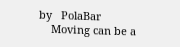by   PolaBar
    Moving can be a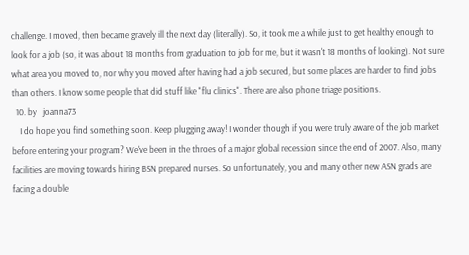challenge. I moved, then became gravely ill the next day (literally). So, it took me a while just to get healthy enough to look for a job (so, it was about 18 months from graduation to job for me, but it wasn't 18 months of looking). Not sure what area you moved to, nor why you moved after having had a job secured, but some places are harder to find jobs than others. I know some people that did stuff like "flu clinics". There are also phone triage positions.
  10. by   joanna73
    I do hope you find something soon. Keep plugging away! I wonder though if you were truly aware of the job market before entering your program? We've been in the throes of a major global recession since the end of 2007. Also, many facilities are moving towards hiring BSN prepared nurses. So unfortunately, you and many other new ASN grads are facing a double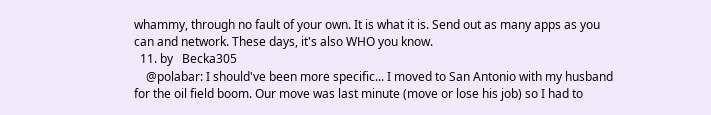whammy, through no fault of your own. It is what it is. Send out as many apps as you can and network. These days, it's also WHO you know.
  11. by   Becka305
    @polabar: I should've been more specific... I moved to San Antonio with my husband for the oil field boom. Our move was last minute (move or lose his job) so I had to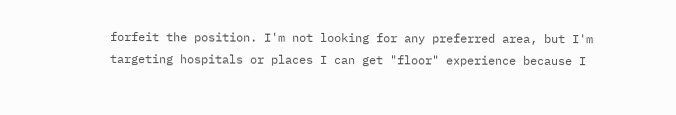forfeit the position. I'm not looking for any preferred area, but I'm targeting hospitals or places I can get "floor" experience because I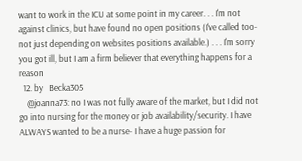want to work in the ICU at some point in my career. . . I'm not against clinics, but have found no open positions (I've called too- not just depending on websites positions available.) . . . I'm sorry you got ill, but I am a firm believer that everything happens for a reason
  12. by   Becka305
    @joanna73: no I was not fully aware of the market, but I did not go into nursing for the money or job availability/security. I have ALWAYS wanted to be a nurse- I have a huge passion for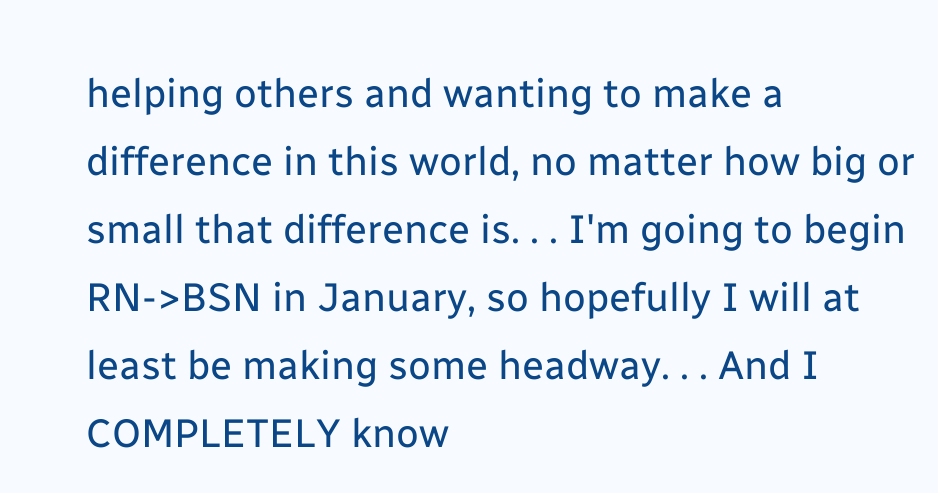helping others and wanting to make a difference in this world, no matter how big or small that difference is. . . I'm going to begin RN->BSN in January, so hopefully I will at least be making some headway. . . And I COMPLETELY know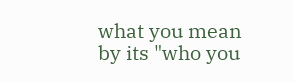what you mean by its "who you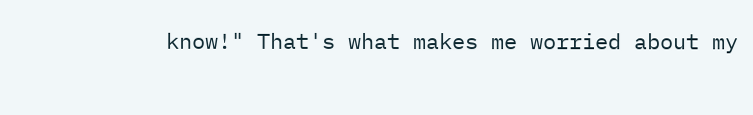know!" That's what makes me worried about my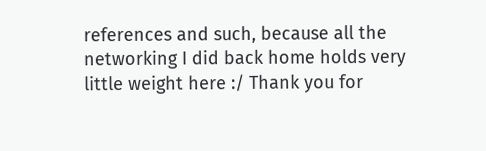references and such, because all the networking I did back home holds very little weight here :/ Thank you for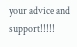your advice and support!!!!!